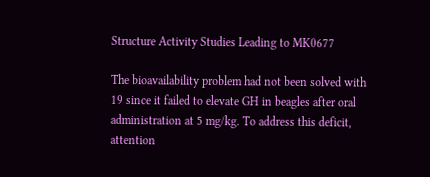Structure Activity Studies Leading to MK0677

The bioavailability problem had not been solved with 19 since it failed to elevate GH in beagles after oral administration at 5 mg/kg. To address this deficit, attention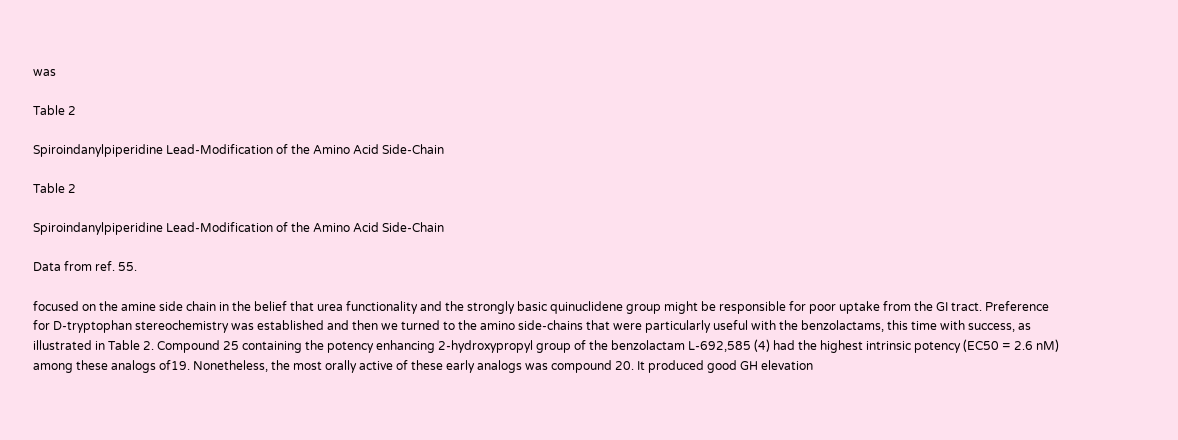was

Table 2

Spiroindanylpiperidine Lead-Modification of the Amino Acid Side-Chain

Table 2

Spiroindanylpiperidine Lead-Modification of the Amino Acid Side-Chain

Data from ref. 55.

focused on the amine side chain in the belief that urea functionality and the strongly basic quinuclidene group might be responsible for poor uptake from the GI tract. Preference for D-tryptophan stereochemistry was established and then we turned to the amino side-chains that were particularly useful with the benzolactams, this time with success, as illustrated in Table 2. Compound 25 containing the potency enhancing 2-hydroxypropyl group of the benzolactam L-692,585 (4) had the highest intrinsic potency (EC50 = 2.6 nM) among these analogs of19. Nonetheless, the most orally active of these early analogs was compound 20. It produced good GH elevation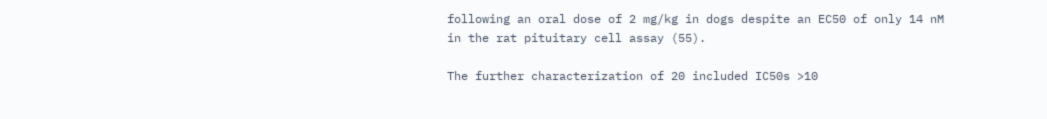following an oral dose of 2 mg/kg in dogs despite an EC50 of only 14 nM in the rat pituitary cell assay (55).

The further characterization of 20 included IC50s >10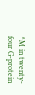^M in twenty-four G-protein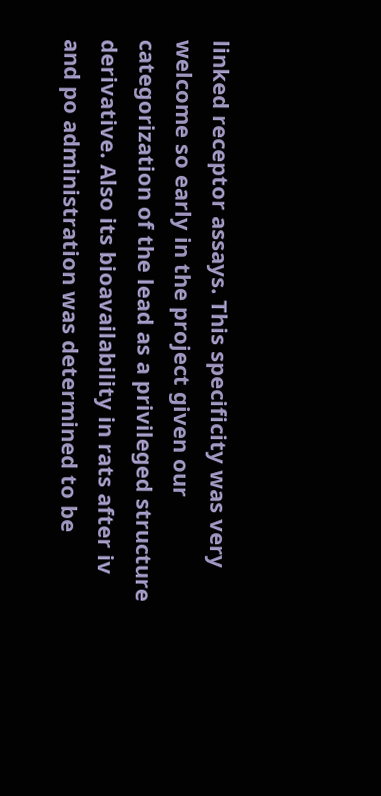linked receptor assays. This specificity was very welcome so early in the project given our categorization of the lead as a privileged structure derivative. Also its bioavailability in rats after iv and po administration was determined to be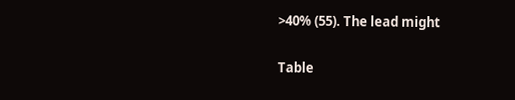>40% (55). The lead might

Table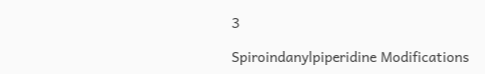3

Spiroindanylpiperidine Modifications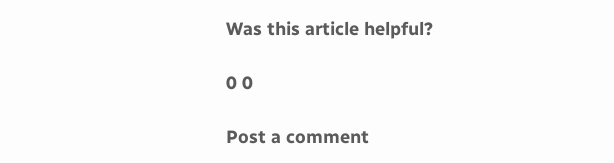Was this article helpful?

0 0

Post a comment